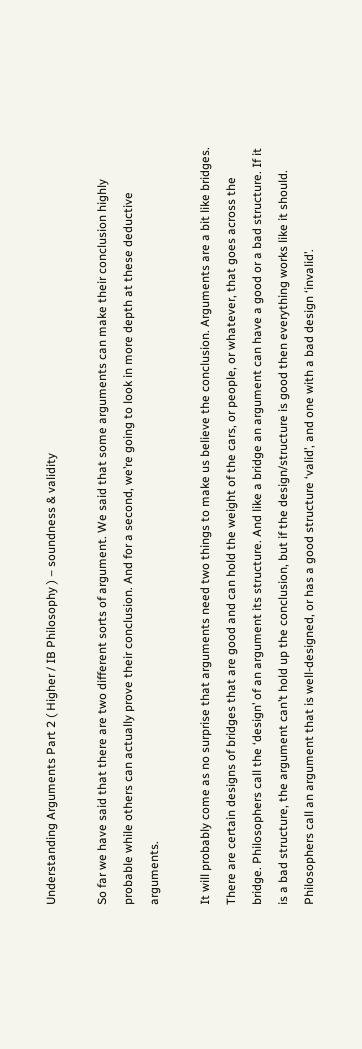Understanding Arguments Part 2 ( Higher / IB Philosophy ) – soundness & validity

So far we have said that there are two different sorts of argument. We said that some arguments can make their conclusion highly probable while others can actually prove their conclusion. And for a second, we’re going to look in more depth at these deductive arguments.

It will probably come as no surprise that arguments need two things to make us believe the conclusion. Arguments are a bit like bridges. There are certain designs of bridges that are good and can hold the weight of the cars, or people, or whatever, that goes across the bridge. Philosophers call the ‘design’ of an argument its structure. And like a bridge an argument can have a good or a bad structure. If it is a bad structure, the argument can’t hold up the conclusion, but if the design/structure is good then everything works like it should. Philosophers call an argument that is well-designed, or has a good structure ‘valid’, and one with a bad design ‘invalid’.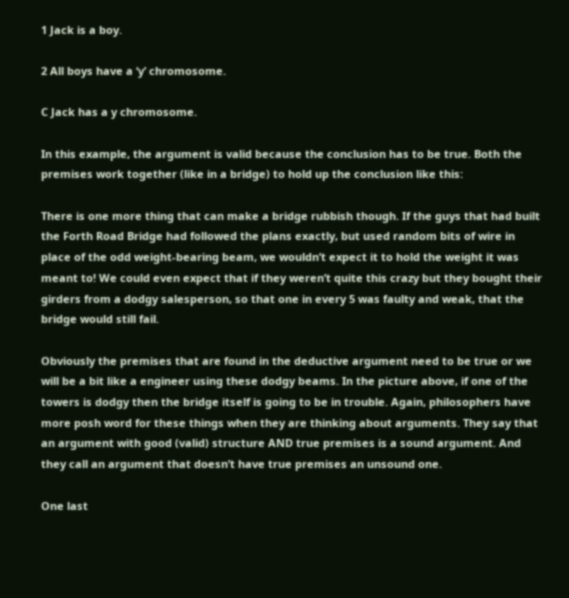1 Jack is a boy.

2 All boys have a ‘y’ chromosome.

C Jack has a y chromosome.

In this example, the argument is valid because the conclusion has to be true. Both the premises work together (like in a bridge) to hold up the conclusion like this:

There is one more thing that can make a bridge rubbish though. If the guys that had built the Forth Road Bridge had followed the plans exactly, but used random bits of wire in place of the odd weight-bearing beam, we wouldn’t expect it to hold the weight it was meant to! We could even expect that if they weren’t quite this crazy but they bought their girders from a dodgy salesperson, so that one in every 5 was faulty and weak, that the bridge would still fail.

Obviously the premises that are found in the deductive argument need to be true or we will be a bit like a engineer using these dodgy beams. In the picture above, if one of the towers is dodgy then the bridge itself is going to be in trouble. Again, philosophers have more posh word for these things when they are thinking about arguments. They say that an argument with good (valid) structure AND true premises is a sound argument. And they call an argument that doesn’t have true premises an unsound one.

One last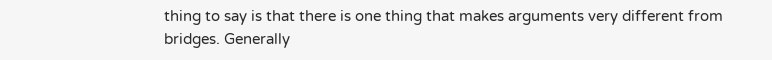thing to say is that there is one thing that makes arguments very different from bridges. Generally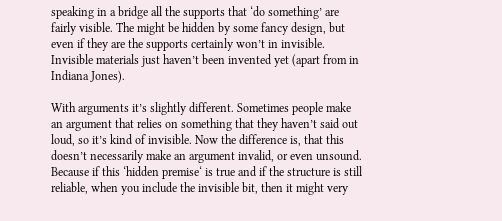speaking in a bridge all the supports that ‘do something’ are fairly visible. The might be hidden by some fancy design, but even if they are the supports certainly won’t in invisible. Invisible materials just haven’t been invented yet (apart from in Indiana Jones).

With arguments it’s slightly different. Sometimes people make an argument that relies on something that they haven’t said out loud, so it’s kind of invisible. Now the difference is, that this doesn’t necessarily make an argument invalid, or even unsound. Because if this ‘hidden premise‘ is true and if the structure is still reliable, when you include the invisible bit, then it might very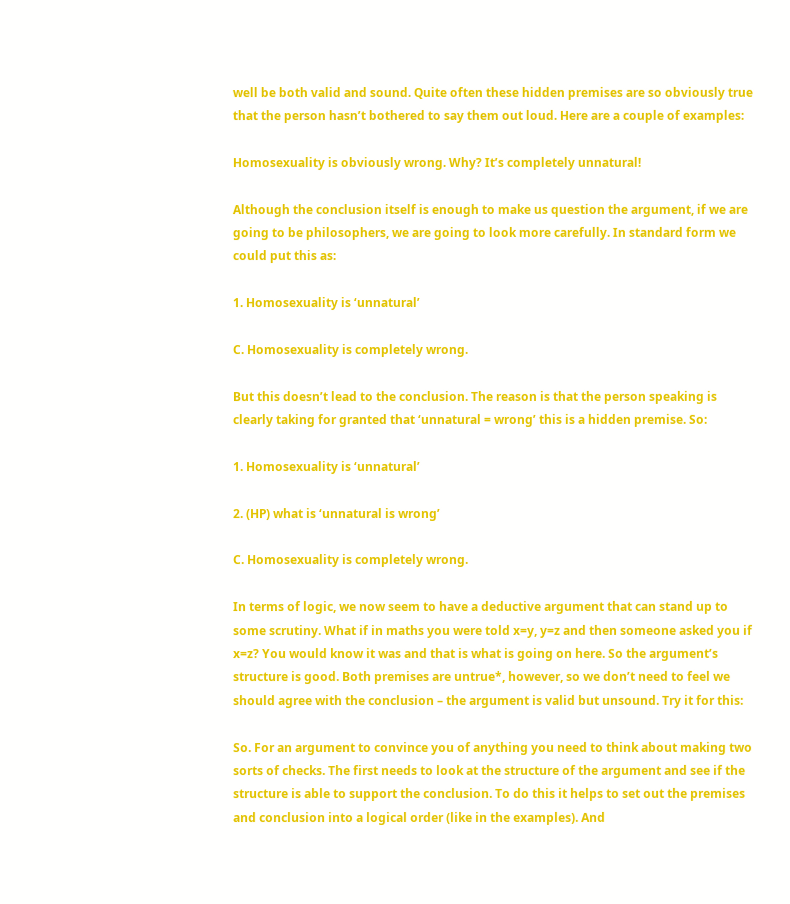well be both valid and sound. Quite often these hidden premises are so obviously true that the person hasn’t bothered to say them out loud. Here are a couple of examples:

Homosexuality is obviously wrong. Why? It’s completely unnatural!

Although the conclusion itself is enough to make us question the argument, if we are going to be philosophers, we are going to look more carefully. In standard form we could put this as:

1. Homosexuality is ‘unnatural’

C. Homosexuality is completely wrong.

But this doesn’t lead to the conclusion. The reason is that the person speaking is clearly taking for granted that ‘unnatural = wrong’ this is a hidden premise. So:

1. Homosexuality is ‘unnatural’

2. (HP) what is ‘unnatural is wrong’

C. Homosexuality is completely wrong.

In terms of logic, we now seem to have a deductive argument that can stand up to some scrutiny. What if in maths you were told x=y, y=z and then someone asked you if x=z? You would know it was and that is what is going on here. So the argument’s structure is good. Both premises are untrue*, however, so we don’t need to feel we should agree with the conclusion – the argument is valid but unsound. Try it for this:

So. For an argument to convince you of anything you need to think about making two sorts of checks. The first needs to look at the structure of the argument and see if the structure is able to support the conclusion. To do this it helps to set out the premises and conclusion into a logical order (like in the examples). And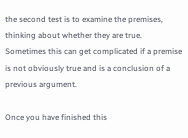the second test is to examine the premises, thinking about whether they are true. Sometimes this can get complicated if a premise is not obviously true and is a conclusion of a previous argument.

Once you have finished this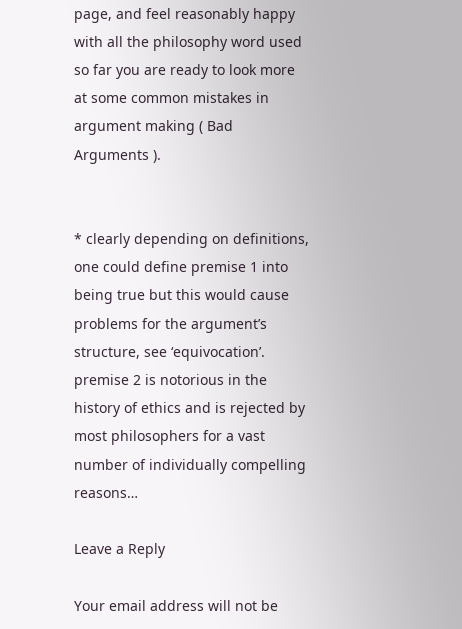page, and feel reasonably happy with all the philosophy word used so far you are ready to look more at some common mistakes in argument making ( Bad Arguments ).


* clearly depending on definitions, one could define premise 1 into being true but this would cause problems for the argument’s structure, see ‘equivocation’. premise 2 is notorious in the history of ethics and is rejected by most philosophers for a vast number of individually compelling reasons…

Leave a Reply

Your email address will not be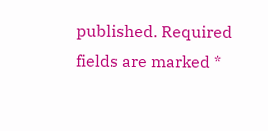published. Required fields are marked *